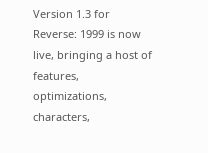Version 1.3 for Reverse: 1999 is now live, bringing a host of features, optimizations, characters,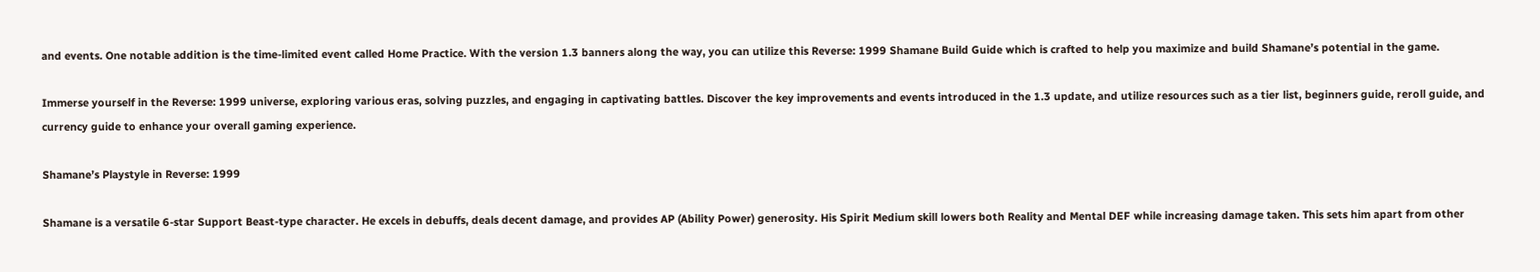and events. One notable addition is the time-limited event called Home Practice. With the version 1.3 banners along the way, you can utilize this Reverse: 1999 Shamane Build Guide which is crafted to help you maximize and build Shamane’s potential in the game.

Immerse yourself in the Reverse: 1999 universe, exploring various eras, solving puzzles, and engaging in captivating battles. Discover the key improvements and events introduced in the 1.3 update, and utilize resources such as a tier list, beginners guide, reroll guide, and currency guide to enhance your overall gaming experience.

Shamane’s Playstyle in Reverse: 1999

Shamane is a versatile 6-star Support Beast-type character. He excels in debuffs, deals decent damage, and provides AP (Ability Power) generosity. His Spirit Medium skill lowers both Reality and Mental DEF while increasing damage taken. This sets him apart from other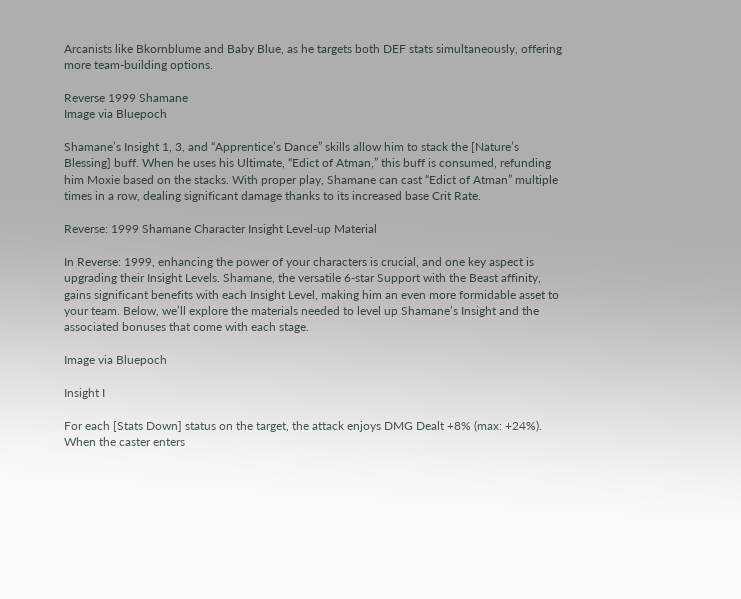Arcanists like Bkornblume and Baby Blue, as he targets both DEF stats simultaneously, offering more team-building options.

Reverse 1999 Shamane
Image via Bluepoch

Shamane’s Insight 1, 3, and “Apprentice’s Dance” skills allow him to stack the [Nature’s Blessing] buff. When he uses his Ultimate, “Edict of Atman,” this buff is consumed, refunding him Moxie based on the stacks. With proper play, Shamane can cast “Edict of Atman” multiple times in a row, dealing significant damage thanks to its increased base Crit Rate.

Reverse: 1999 Shamane Character Insight Level-up Material

In Reverse: 1999, enhancing the power of your characters is crucial, and one key aspect is upgrading their Insight Levels. Shamane, the versatile 6-star Support with the Beast affinity, gains significant benefits with each Insight Level, making him an even more formidable asset to your team. Below, we’ll explore the materials needed to level up Shamane’s Insight and the associated bonuses that come with each stage.

Image via Bluepoch

Insight I

For each [Stats Down] status on the target, the attack enjoys DMG Dealt +8% (max: +24%). When the caster enters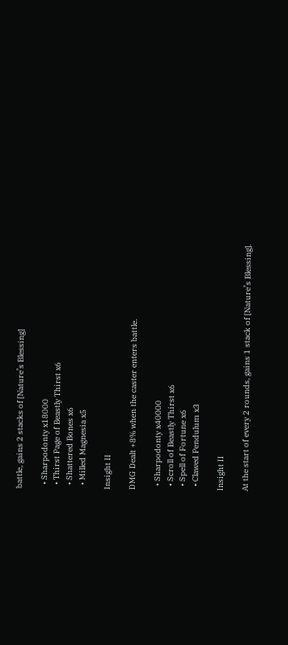battle, gains 2 stacks of [Nature’s Blessing]

  • Sharpodonty x18000
  • Thirst Page of Beastly Thirst x6
  • Shattered Bones x6
  • Milled Magnesia x5

Insight II

DMG Dealt +8% when the caster enters battle.

  • Sharpodonty x40000
  • Scroll of Beastly Thirst x6
  • Spell of Fortune x6
  • Clawed Pendulum x3

Insight II

At the start of every 2 rounds, gains 1 stack of [Nature’s Blessing].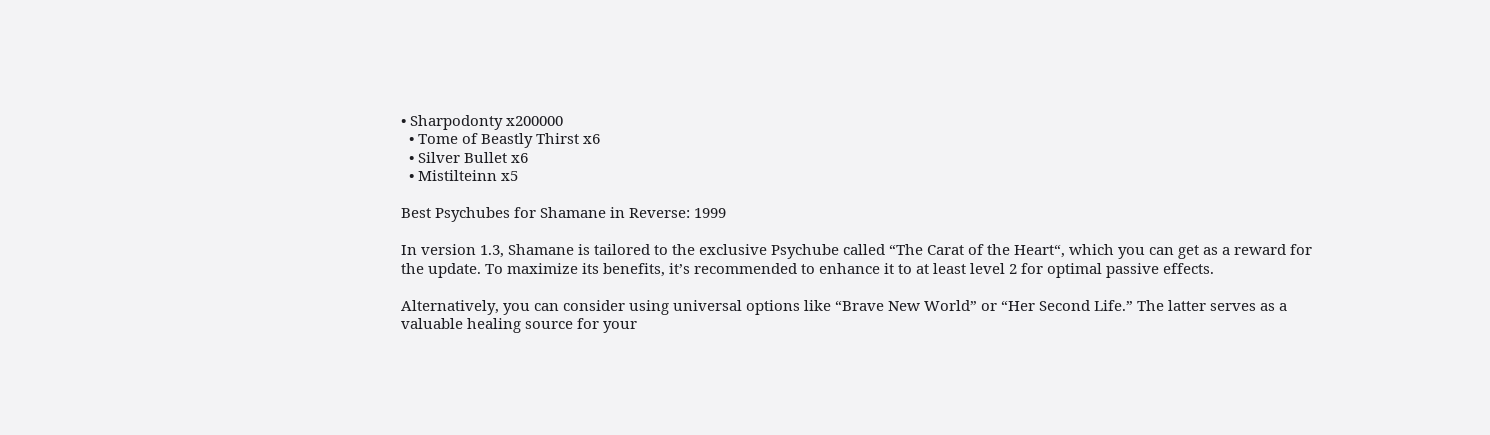• Sharpodonty x200000
  • Tome of Beastly Thirst x6
  • Silver Bullet x6
  • Mistilteinn x5

Best Psychubes for Shamane in Reverse: 1999

In version 1.3, Shamane is tailored to the exclusive Psychube called “The Carat of the Heart“, which you can get as a reward for the update. To maximize its benefits, it’s recommended to enhance it to at least level 2 for optimal passive effects.

Alternatively, you can consider using universal options like “Brave New World” or “Her Second Life.” The latter serves as a valuable healing source for your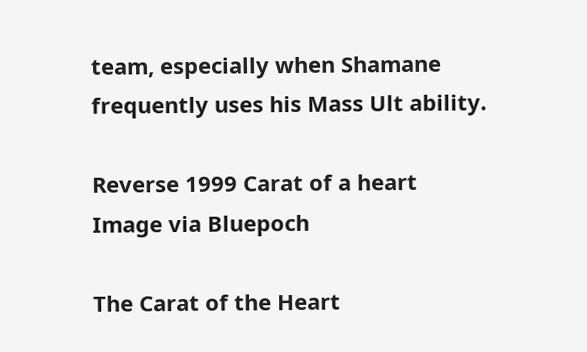team, especially when Shamane frequently uses his Mass Ult ability.

Reverse 1999 Carat of a heart
Image via Bluepoch

The Carat of the Heart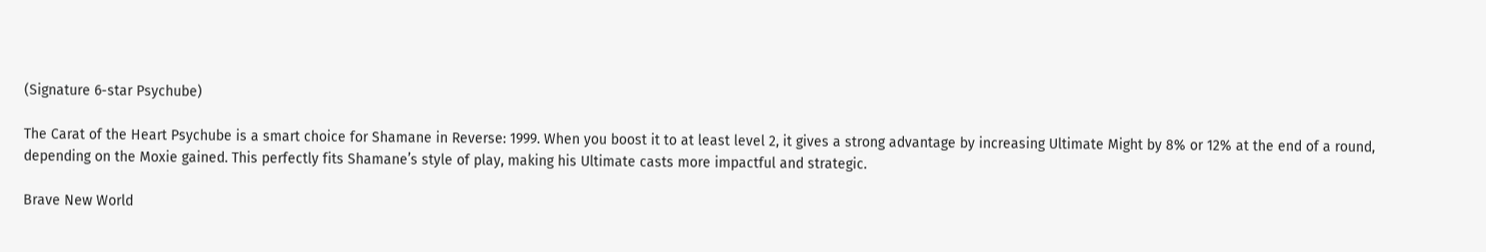(Signature 6-star Psychube)

The Carat of the Heart Psychube is a smart choice for Shamane in Reverse: 1999. When you boost it to at least level 2, it gives a strong advantage by increasing Ultimate Might by 8% or 12% at the end of a round, depending on the Moxie gained. This perfectly fits Shamane’s style of play, making his Ultimate casts more impactful and strategic.

Brave New World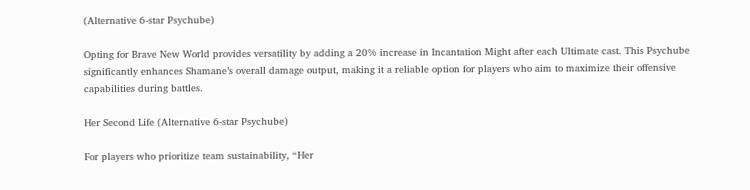(Alternative 6-star Psychube)

Opting for Brave New World provides versatility by adding a 20% increase in Incantation Might after each Ultimate cast. This Psychube significantly enhances Shamane’s overall damage output, making it a reliable option for players who aim to maximize their offensive capabilities during battles.

Her Second Life (Alternative 6-star Psychube)

For players who prioritize team sustainability, “Her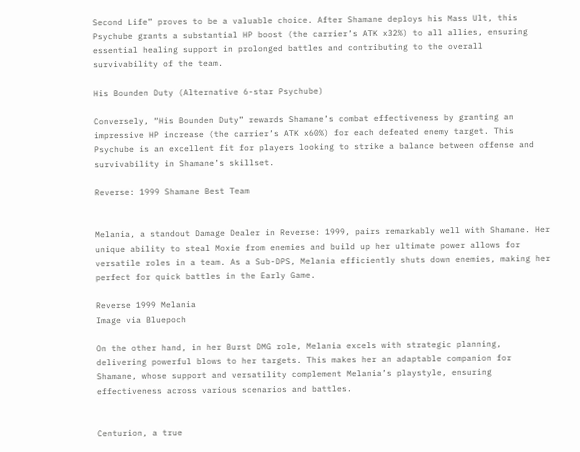Second Life” proves to be a valuable choice. After Shamane deploys his Mass Ult, this Psychube grants a substantial HP boost (the carrier’s ATK x32%) to all allies, ensuring essential healing support in prolonged battles and contributing to the overall survivability of the team.

His Bounden Duty (Alternative 6-star Psychube)

Conversely, “His Bounden Duty” rewards Shamane’s combat effectiveness by granting an impressive HP increase (the carrier’s ATK x60%) for each defeated enemy target. This Psychube is an excellent fit for players looking to strike a balance between offense and survivability in Shamane’s skillset.

Reverse: 1999 Shamane Best Team


Melania, a standout Damage Dealer in Reverse: 1999, pairs remarkably well with Shamane. Her unique ability to steal Moxie from enemies and build up her ultimate power allows for versatile roles in a team. As a Sub-DPS, Melania efficiently shuts down enemies, making her perfect for quick battles in the Early Game.

Reverse 1999 Melania
Image via Bluepoch

On the other hand, in her Burst DMG role, Melania excels with strategic planning, delivering powerful blows to her targets. This makes her an adaptable companion for Shamane, whose support and versatility complement Melania’s playstyle, ensuring effectiveness across various scenarios and battles.


Centurion, a true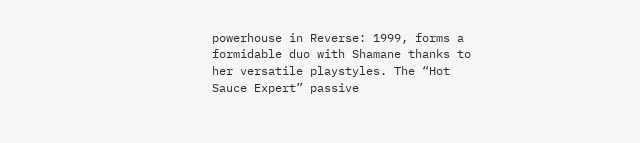powerhouse in Reverse: 1999, forms a formidable duo with Shamane thanks to her versatile playstyles. The “Hot Sauce Expert” passive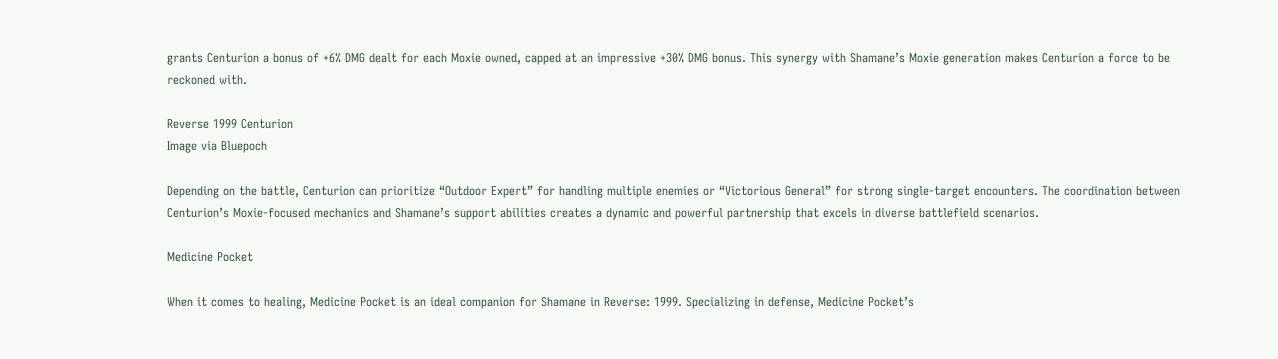grants Centurion a bonus of +6% DMG dealt for each Moxie owned, capped at an impressive +30% DMG bonus. This synergy with Shamane’s Moxie generation makes Centurion a force to be reckoned with.

Reverse 1999 Centurion
Image via Bluepoch

Depending on the battle, Centurion can prioritize “Outdoor Expert” for handling multiple enemies or “Victorious General” for strong single-target encounters. The coordination between Centurion’s Moxie-focused mechanics and Shamane’s support abilities creates a dynamic and powerful partnership that excels in diverse battlefield scenarios.

Medicine Pocket

When it comes to healing, Medicine Pocket is an ideal companion for Shamane in Reverse: 1999. Specializing in defense, Medicine Pocket’s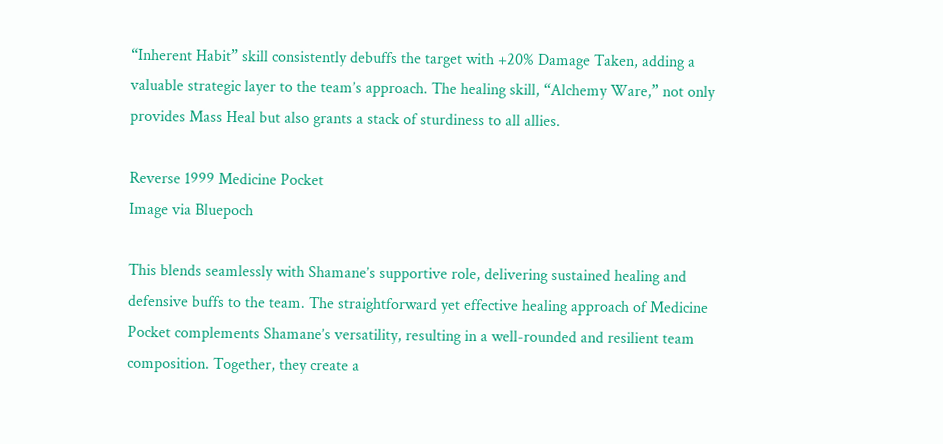“Inherent Habit” skill consistently debuffs the target with +20% Damage Taken, adding a valuable strategic layer to the team’s approach. The healing skill, “Alchemy Ware,” not only provides Mass Heal but also grants a stack of sturdiness to all allies.

Reverse 1999 Medicine Pocket
Image via Bluepoch

This blends seamlessly with Shamane’s supportive role, delivering sustained healing and defensive buffs to the team. The straightforward yet effective healing approach of Medicine Pocket complements Shamane’s versatility, resulting in a well-rounded and resilient team composition. Together, they create a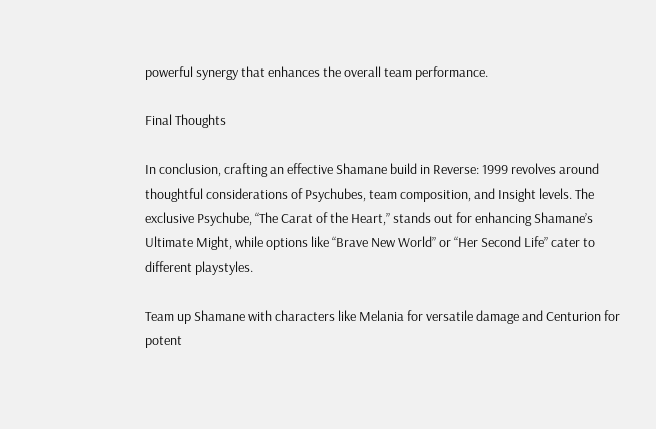powerful synergy that enhances the overall team performance.

Final Thoughts

In conclusion, crafting an effective Shamane build in Reverse: 1999 revolves around thoughtful considerations of Psychubes, team composition, and Insight levels. The exclusive Psychube, “The Carat of the Heart,” stands out for enhancing Shamane’s Ultimate Might, while options like “Brave New World” or “Her Second Life” cater to different playstyles.

Team up Shamane with characters like Melania for versatile damage and Centurion for potent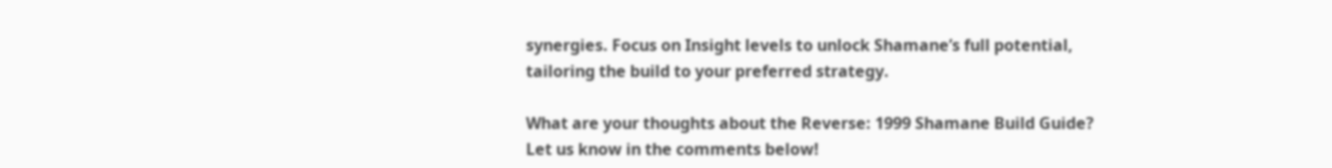synergies. Focus on Insight levels to unlock Shamane’s full potential, tailoring the build to your preferred strategy.

What are your thoughts about the Reverse: 1999 Shamane Build Guide? Let us know in the comments below!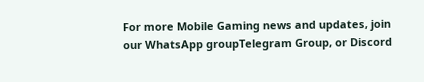For more Mobile Gaming news and updates, join our WhatsApp groupTelegram Group, or Discord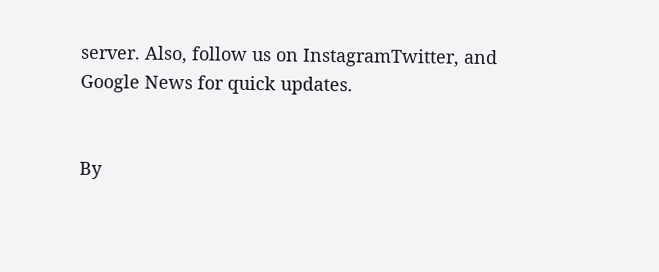server. Also, follow us on InstagramTwitter, and Google News for quick updates.


By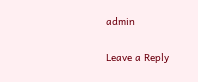admin

Leave a Reply